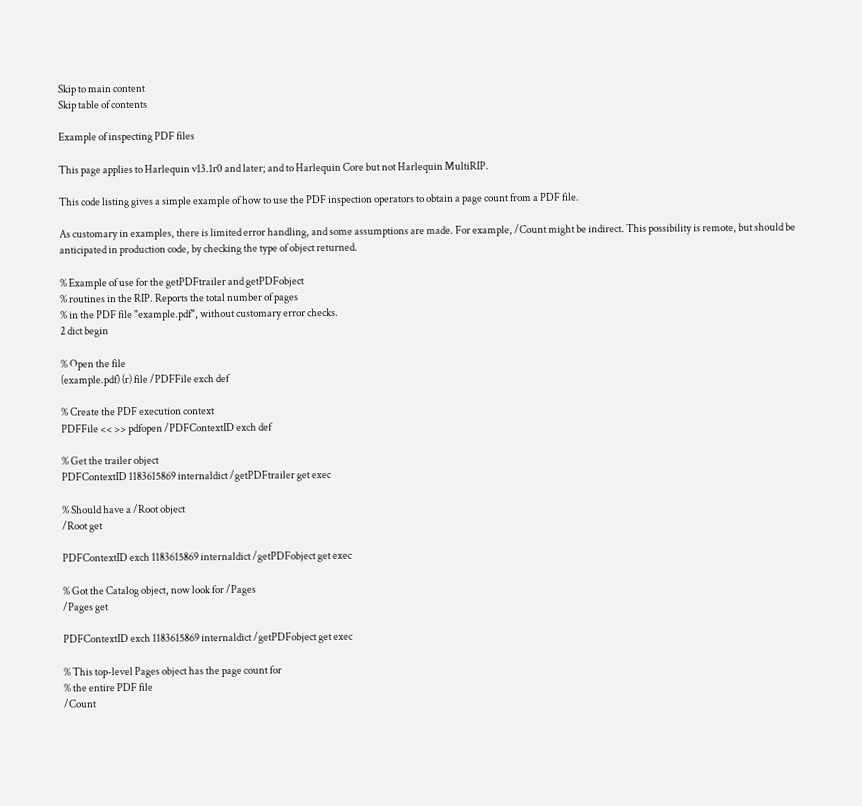Skip to main content
Skip table of contents

Example of inspecting PDF files

This page applies to Harlequin v13.1r0 and later; and to Harlequin Core but not Harlequin MultiRIP.

This code listing gives a simple example of how to use the PDF inspection operators to obtain a page count from a PDF file.

As customary in examples, there is limited error handling, and some assumptions are made. For example, /Count might be indirect. This possibility is remote, but should be anticipated in production code, by checking the type of object returned.

% Example of use for the getPDFtrailer and getPDFobject
% routines in the RIP. Reports the total number of pages
% in the PDF file "example.pdf", without customary error checks.
2 dict begin

% Open the file
(example.pdf) (r) file /PDFFile exch def

% Create the PDF execution context
PDFFile << >> pdfopen /PDFContextID exch def

% Get the trailer object
PDFContextID 1183615869 internaldict /getPDFtrailer get exec

% Should have a /Root object
/Root get

PDFContextID exch 1183615869 internaldict /getPDFobject get exec

% Got the Catalog object, now look for /Pages
/Pages get

PDFContextID exch 1183615869 internaldict /getPDFobject get exec

% This top-level Pages object has the page count for
% the entire PDF file
/Count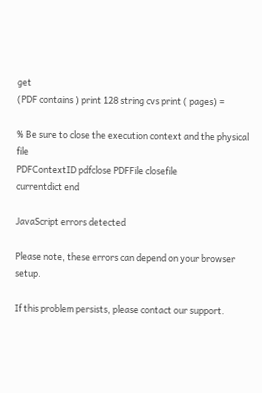get
(PDF contains ) print 128 string cvs print ( pages) =

% Be sure to close the execution context and the physical file
PDFContextID pdfclose PDFFile closefile
currentdict end

JavaScript errors detected

Please note, these errors can depend on your browser setup.

If this problem persists, please contact our support.